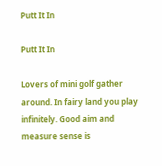Putt It In

Putt It In

Lovers of mini golf gather around. In fairy land you play infinitely. Good aim and measure sense is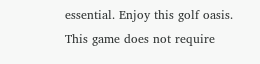essential. Enjoy this golf oasis.
This game does not require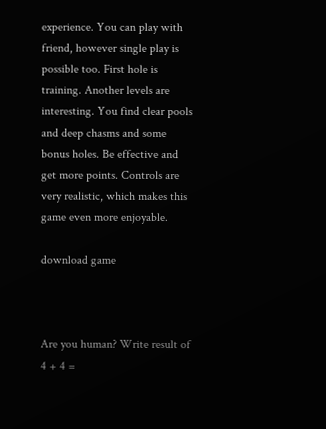experience. You can play with friend, however single play is possible too. First hole is training. Another levels are interesting. You find clear pools and deep chasms and some bonus holes. Be effective and get more points. Controls are very realistic, which makes this game even more enjoyable.

download game



Are you human? Write result of 4 + 4 =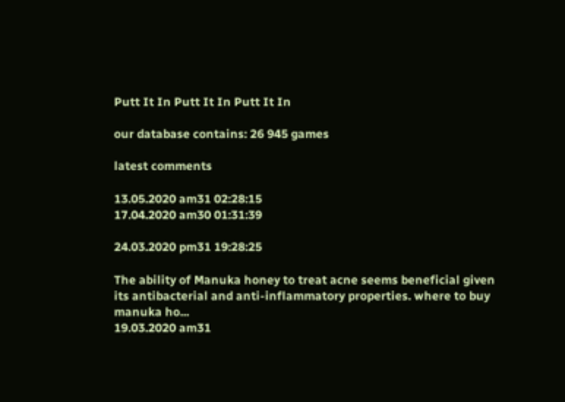Putt It In Putt It In Putt It In

our database contains: 26 945 games

latest comments

13.05.2020 am31 02:28:15
17.04.2020 am30 01:31:39

24.03.2020 pm31 19:28:25

The ability of Manuka honey to treat acne seems beneficial given its antibacterial and anti-inflammatory properties. where to buy manuka ho...
19.03.2020 am31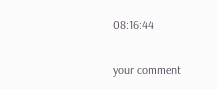08:16:44

your comment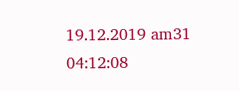19.12.2019 am31 04:12:08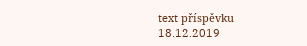text příspěvku
18.12.2019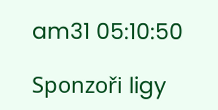am31 05:10:50

Sponzoři ligy